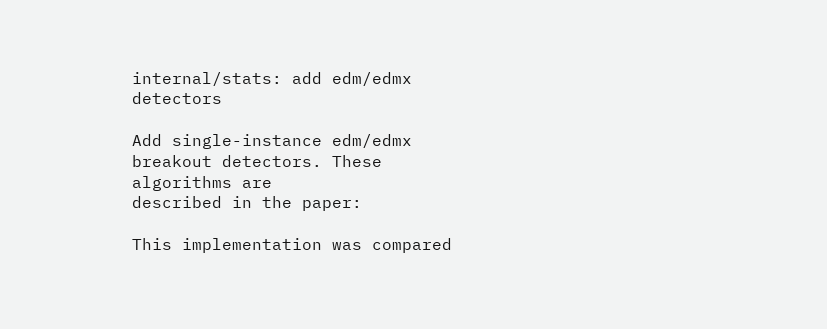internal/stats: add edm/edmx detectors

Add single-instance edm/edmx breakout detectors. These algorithms are
described in the paper:

This implementation was compared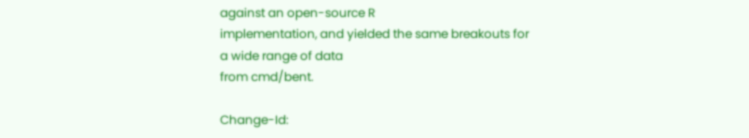against an open-source R
implementation, and yielded the same breakouts for a wide range of data
from cmd/bent.

Change-Id: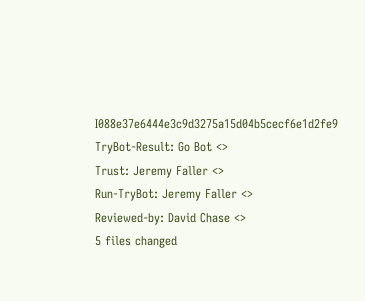I088e37e6444e3c9d3275a15d04b5cecf6e1d2fe9
TryBot-Result: Go Bot <>
Trust: Jeremy Faller <>
Run-TryBot: Jeremy Faller <>
Reviewed-by: David Chase <>
5 files changed